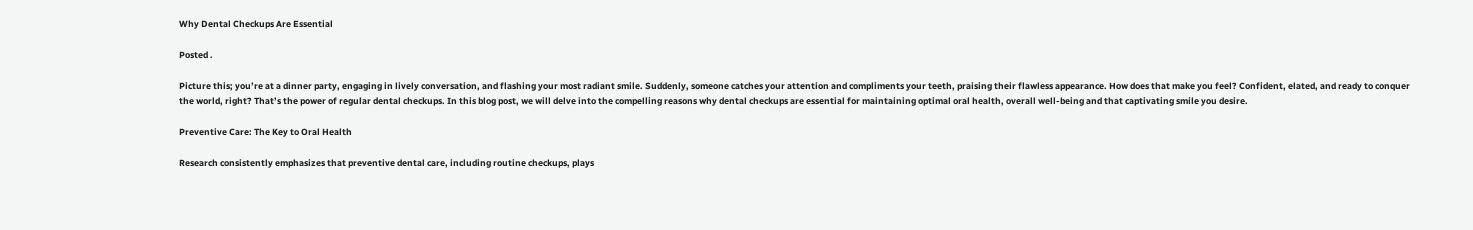Why Dental Checkups Are Essential

Posted .

Picture this; you’re at a dinner party, engaging in lively conversation, and flashing your most radiant smile. Suddenly, someone catches your attention and compliments your teeth, praising their flawless appearance. How does that make you feel? Confident, elated, and ready to conquer the world, right? That’s the power of regular dental checkups. In this blog post, we will delve into the compelling reasons why dental checkups are essential for maintaining optimal oral health, overall well-being and that captivating smile you desire.

Preventive Care: The Key to Oral Health

Research consistently emphasizes that preventive dental care, including routine checkups, plays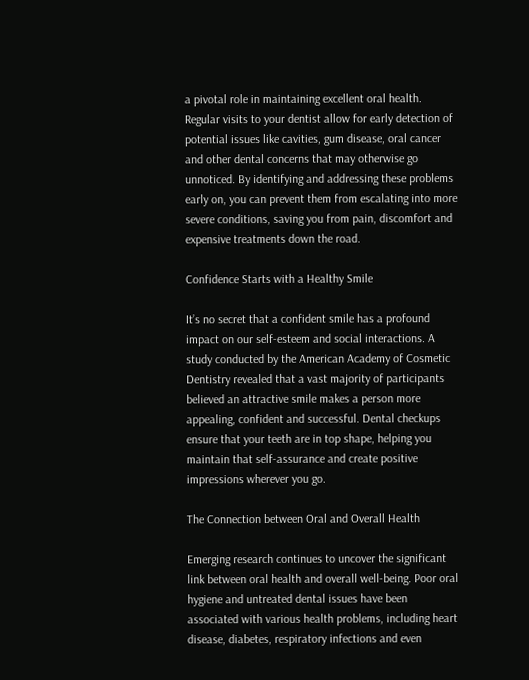a pivotal role in maintaining excellent oral health. Regular visits to your dentist allow for early detection of potential issues like cavities, gum disease, oral cancer and other dental concerns that may otherwise go unnoticed. By identifying and addressing these problems early on, you can prevent them from escalating into more severe conditions, saving you from pain, discomfort and expensive treatments down the road.

Confidence Starts with a Healthy Smile

It’s no secret that a confident smile has a profound impact on our self-esteem and social interactions. A study conducted by the American Academy of Cosmetic Dentistry revealed that a vast majority of participants believed an attractive smile makes a person more appealing, confident and successful. Dental checkups ensure that your teeth are in top shape, helping you maintain that self-assurance and create positive impressions wherever you go.

The Connection between Oral and Overall Health

Emerging research continues to uncover the significant link between oral health and overall well-being. Poor oral hygiene and untreated dental issues have been associated with various health problems, including heart disease, diabetes, respiratory infections and even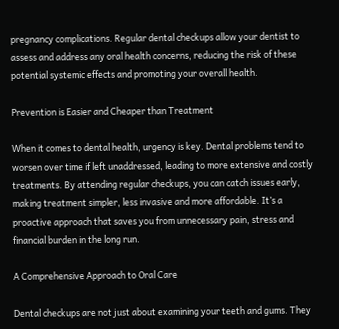pregnancy complications. Regular dental checkups allow your dentist to assess and address any oral health concerns, reducing the risk of these potential systemic effects and promoting your overall health.

Prevention is Easier and Cheaper than Treatment

When it comes to dental health, urgency is key. Dental problems tend to worsen over time if left unaddressed, leading to more extensive and costly treatments. By attending regular checkups, you can catch issues early, making treatment simpler, less invasive and more affordable. It’s a proactive approach that saves you from unnecessary pain, stress and financial burden in the long run.

A Comprehensive Approach to Oral Care

Dental checkups are not just about examining your teeth and gums. They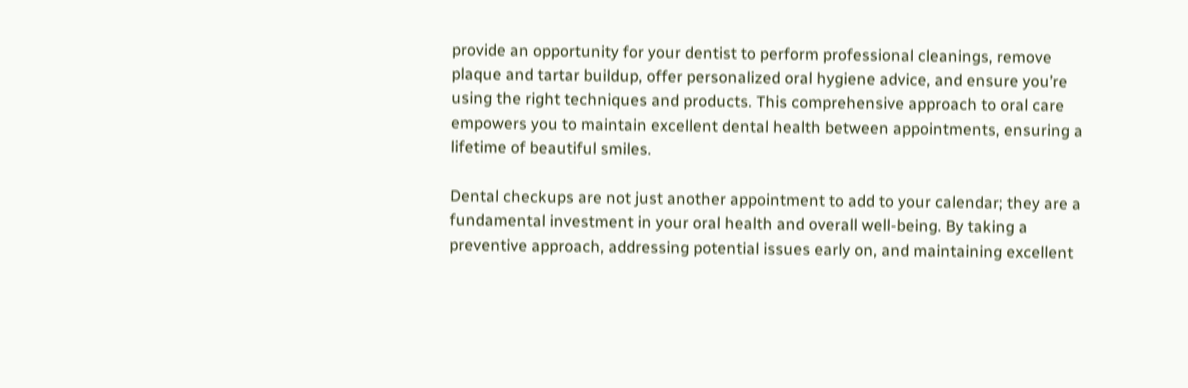provide an opportunity for your dentist to perform professional cleanings, remove plaque and tartar buildup, offer personalized oral hygiene advice, and ensure you’re using the right techniques and products. This comprehensive approach to oral care empowers you to maintain excellent dental health between appointments, ensuring a lifetime of beautiful smiles.

Dental checkups are not just another appointment to add to your calendar; they are a fundamental investment in your oral health and overall well-being. By taking a preventive approach, addressing potential issues early on, and maintaining excellent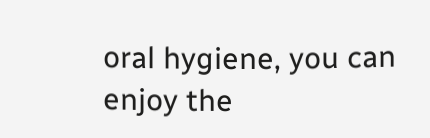oral hygiene, you can enjoy the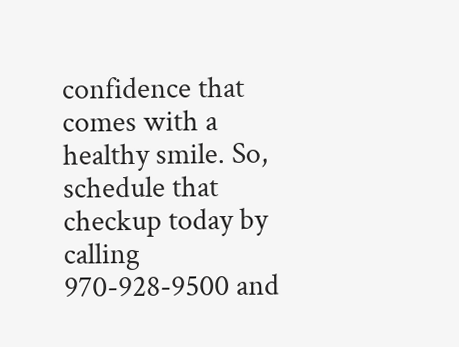confidence that comes with a healthy smile. So, schedule that checkup today by calling 970-928-9500 and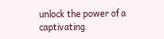unlock the power of a captivating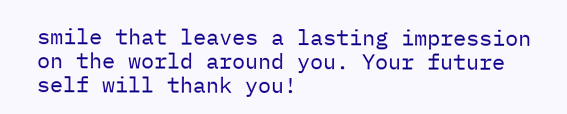smile that leaves a lasting impression on the world around you. Your future self will thank you!